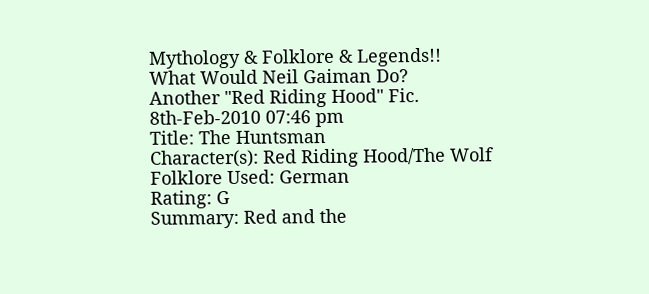Mythology & Folklore & Legends!!
What Would Neil Gaiman Do?
Another "Red Riding Hood" Fic.
8th-Feb-2010 07:46 pm
Title: The Huntsman
Character(s): Red Riding Hood/The Wolf
Folklore Used: German
Rating: G
Summary: Red and the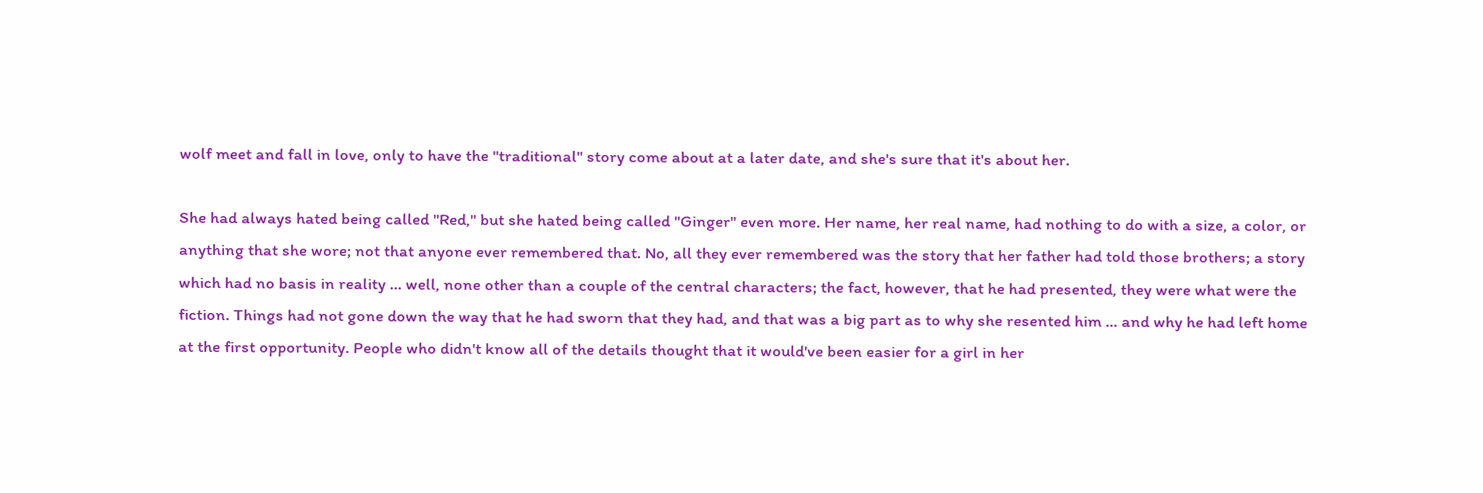wolf meet and fall in love, only to have the "traditional" story come about at a later date, and she's sure that it's about her.

She had always hated being called "Red," but she hated being called "Ginger" even more. Her name, her real name, had nothing to do with a size, a color, or anything that she wore; not that anyone ever remembered that. No, all they ever remembered was the story that her father had told those brothers; a story which had no basis in reality ... well, none other than a couple of the central characters; the fact, however, that he had presented, they were what were the fiction. Things had not gone down the way that he had sworn that they had, and that was a big part as to why she resented him ... and why he had left home at the first opportunity. People who didn't know all of the details thought that it would've been easier for a girl in her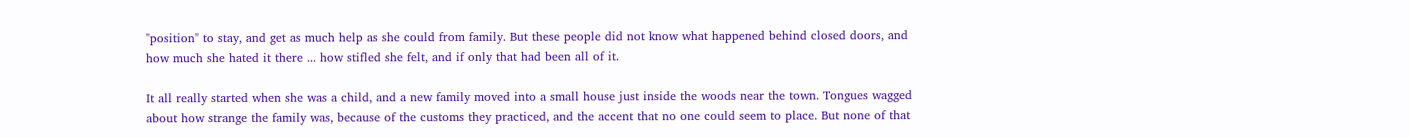"position" to stay, and get as much help as she could from family. But these people did not know what happened behind closed doors, and how much she hated it there ... how stifled she felt, and if only that had been all of it.

It all really started when she was a child, and a new family moved into a small house just inside the woods near the town. Tongues wagged about how strange the family was, because of the customs they practiced, and the accent that no one could seem to place. But none of that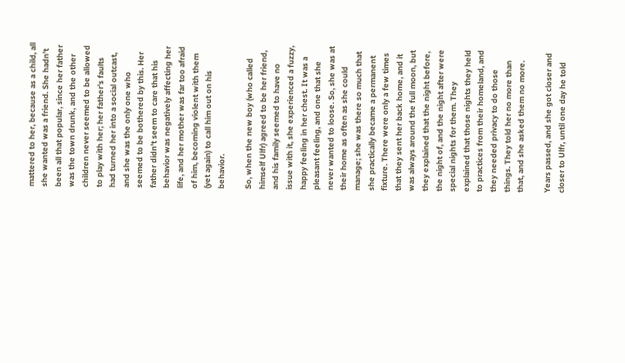mattered to her, because as a child, all she wanted was a friend. She hadn't been all that popular, since her father was the town drunk, and the other children never seemed to be allowed to play with her; her father's faults had turned her into a social outcast, and she was the only one who seemed to be bothered by this. Her father didn't seem to care that his behavior was negatively affecting her life, and her mother was far too afraid of him, becoming violent with them (yet again) to call him out on his behavior.

So, when the new boy (who called himself Ulfr) agreed to be her friend, and his family seemed to have no issue with it, she experienced a fuzzy, happy feeling in her chest. It was a pleasant feeling, and one that she never wanted to loose. So, she was at their home as often as she could manage; she was there so much that she practically became a permanent fixture. There were only a few times that they sent her back home, and it was always around the full moon, but they explained that the night before, the night of, and the night after were special nights for them. They explained that those nights they held to practices from their homeland, and they needed privacy to do those things. They told her no more than that, and she asked them no more.

Years passed, and she got closer and closer to Ulfr, until one day he told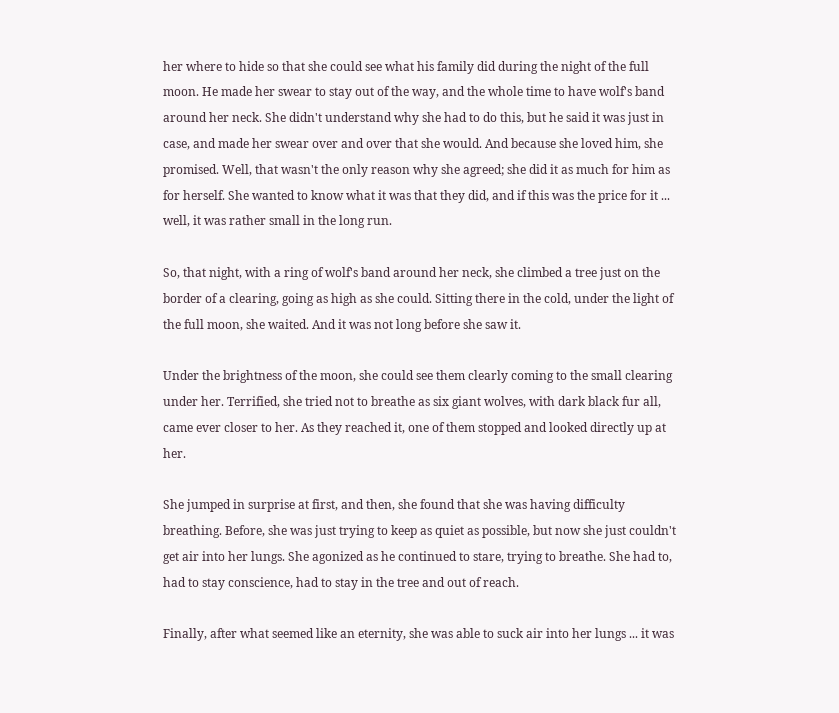her where to hide so that she could see what his family did during the night of the full moon. He made her swear to stay out of the way, and the whole time to have wolf's band around her neck. She didn't understand why she had to do this, but he said it was just in case, and made her swear over and over that she would. And because she loved him, she promised. Well, that wasn't the only reason why she agreed; she did it as much for him as for herself. She wanted to know what it was that they did, and if this was the price for it ... well, it was rather small in the long run.

So, that night, with a ring of wolf's band around her neck, she climbed a tree just on the border of a clearing, going as high as she could. Sitting there in the cold, under the light of the full moon, she waited. And it was not long before she saw it.

Under the brightness of the moon, she could see them clearly coming to the small clearing under her. Terrified, she tried not to breathe as six giant wolves, with dark black fur all, came ever closer to her. As they reached it, one of them stopped and looked directly up at her.

She jumped in surprise at first, and then, she found that she was having difficulty breathing. Before, she was just trying to keep as quiet as possible, but now she just couldn't get air into her lungs. She agonized as he continued to stare, trying to breathe. She had to, had to stay conscience, had to stay in the tree and out of reach.

Finally, after what seemed like an eternity, she was able to suck air into her lungs ... it was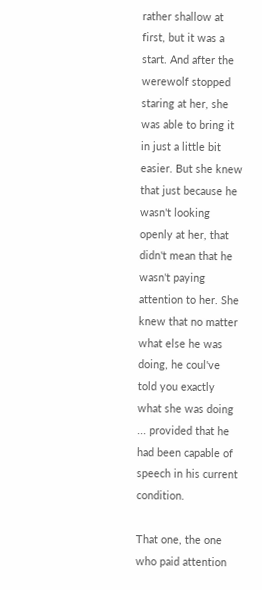rather shallow at first, but it was a start. And after the werewolf stopped staring at her, she was able to bring it in just a little bit easier. But she knew that just because he wasn't looking openly at her, that didn't mean that he wasn't paying attention to her. She knew that no matter what else he was doing, he coul've told you exactly what she was doing ... provided that he had been capable of speech in his current condition.

That one, the one who paid attention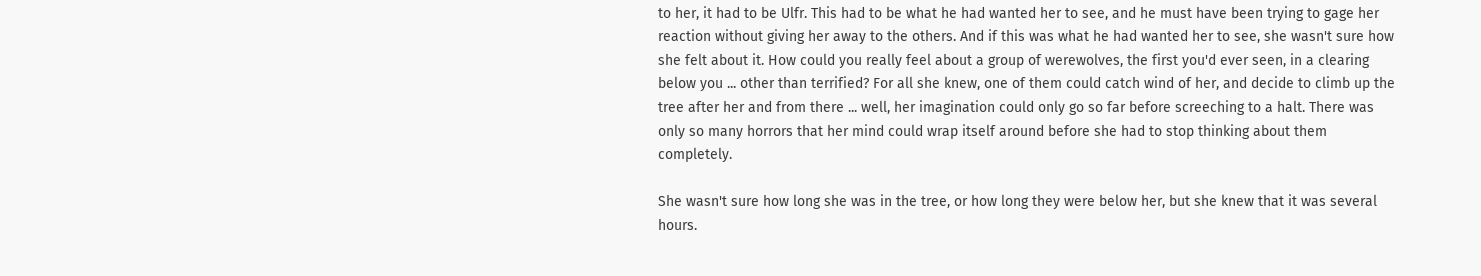to her, it had to be Ulfr. This had to be what he had wanted her to see, and he must have been trying to gage her reaction without giving her away to the others. And if this was what he had wanted her to see, she wasn't sure how she felt about it. How could you really feel about a group of werewolves, the first you'd ever seen, in a clearing below you ... other than terrified? For all she knew, one of them could catch wind of her, and decide to climb up the tree after her and from there ... well, her imagination could only go so far before screeching to a halt. There was only so many horrors that her mind could wrap itself around before she had to stop thinking about them completely.

She wasn't sure how long she was in the tree, or how long they were below her, but she knew that it was several hours.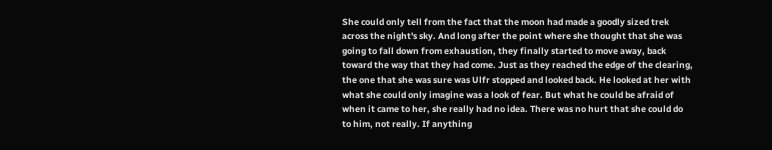She could only tell from the fact that the moon had made a goodly sized trek across the night's sky. And long after the point where she thought that she was going to fall down from exhaustion, they finally started to move away, back toward the way that they had come. Just as they reached the edge of the clearing, the one that she was sure was Ulfr stopped and looked back. He looked at her with what she could only imagine was a look of fear. But what he could be afraid of when it came to her, she really had no idea. There was no hurt that she could do to him, not really. If anything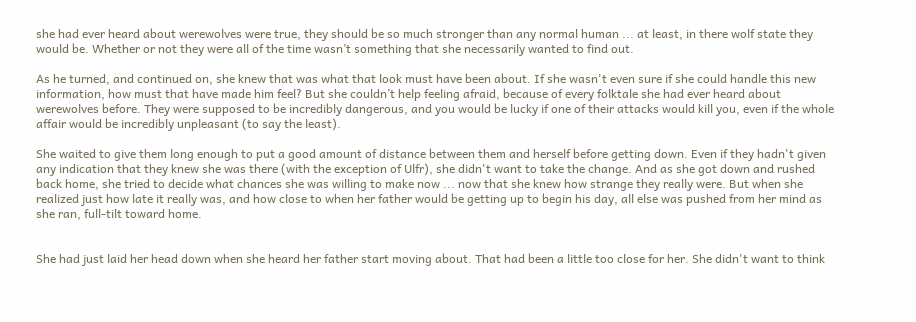she had ever heard about werewolves were true, they should be so much stronger than any normal human ... at least, in there wolf state they would be. Whether or not they were all of the time wasn’t something that she necessarily wanted to find out.

As he turned, and continued on, she knew that was what that look must have been about. If she wasn't even sure if she could handle this new information, how must that have made him feel? But she couldn’t help feeling afraid, because of every folktale she had ever heard about werewolves before. They were supposed to be incredibly dangerous, and you would be lucky if one of their attacks would kill you, even if the whole affair would be incredibly unpleasant (to say the least).

She waited to give them long enough to put a good amount of distance between them and herself before getting down. Even if they hadn't given any indication that they knew she was there (with the exception of Ulfr), she didn't want to take the change. And as she got down and rushed back home, she tried to decide what chances she was willing to make now ... now that she knew how strange they really were. But when she realized just how late it really was, and how close to when her father would be getting up to begin his day, all else was pushed from her mind as she ran, full-tilt toward home.


She had just laid her head down when she heard her father start moving about. That had been a little too close for her. She didn't want to think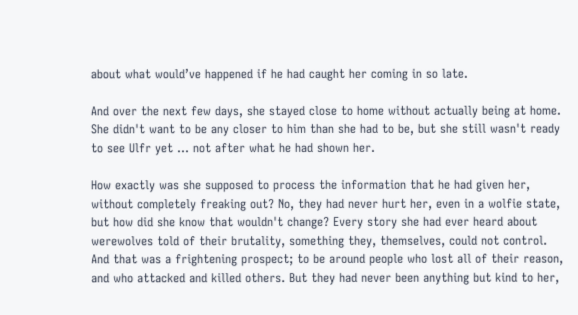about what would’ve happened if he had caught her coming in so late.

And over the next few days, she stayed close to home without actually being at home. She didn't want to be any closer to him than she had to be, but she still wasn't ready to see Ulfr yet ... not after what he had shown her.

How exactly was she supposed to process the information that he had given her, without completely freaking out? No, they had never hurt her, even in a wolfie state, but how did she know that wouldn't change? Every story she had ever heard about werewolves told of their brutality, something they, themselves, could not control. And that was a frightening prospect; to be around people who lost all of their reason, and who attacked and killed others. But they had never been anything but kind to her,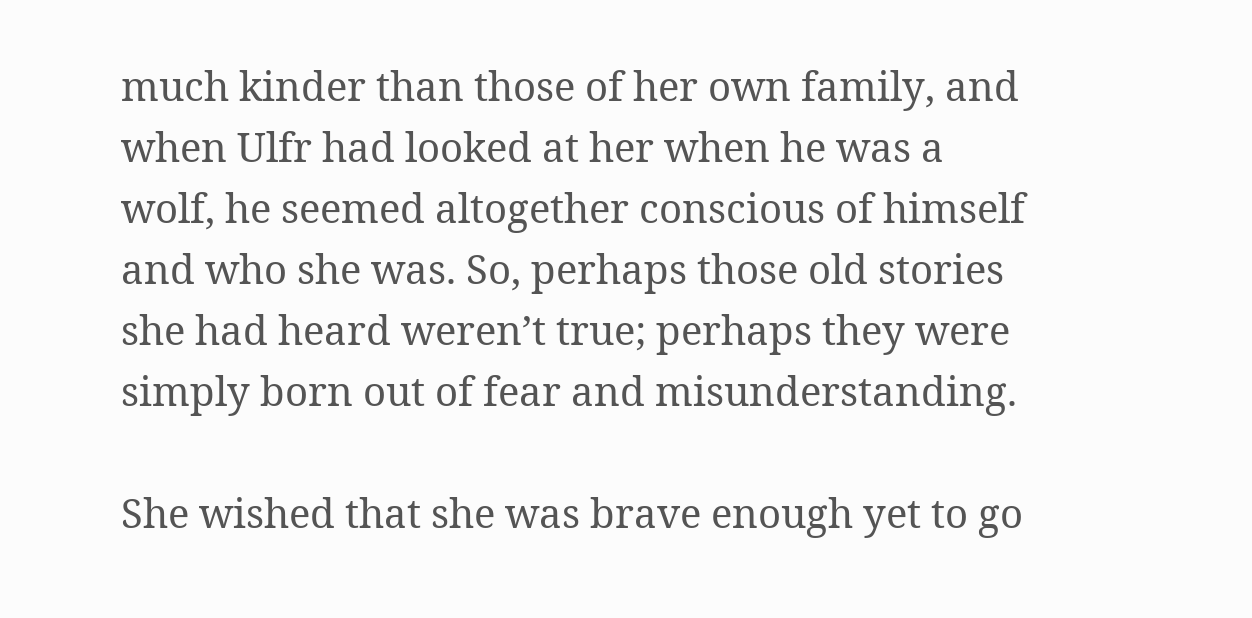much kinder than those of her own family, and when Ulfr had looked at her when he was a wolf, he seemed altogether conscious of himself and who she was. So, perhaps those old stories she had heard weren’t true; perhaps they were simply born out of fear and misunderstanding.

She wished that she was brave enough yet to go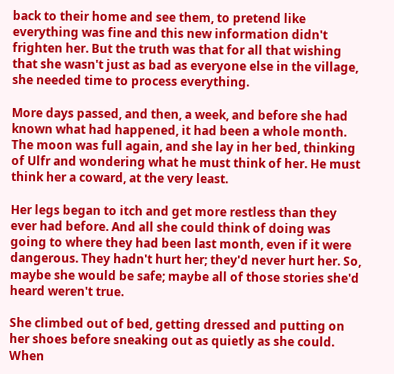back to their home and see them, to pretend like everything was fine and this new information didn't frighten her. But the truth was that for all that wishing that she wasn't just as bad as everyone else in the village, she needed time to process everything.

More days passed, and then, a week, and before she had known what had happened, it had been a whole month. The moon was full again, and she lay in her bed, thinking of Ulfr and wondering what he must think of her. He must think her a coward, at the very least.

Her legs began to itch and get more restless than they ever had before. And all she could think of doing was going to where they had been last month, even if it were dangerous. They hadn't hurt her; they'd never hurt her. So, maybe she would be safe; maybe all of those stories she'd heard weren't true.

She climbed out of bed, getting dressed and putting on her shoes before sneaking out as quietly as she could. When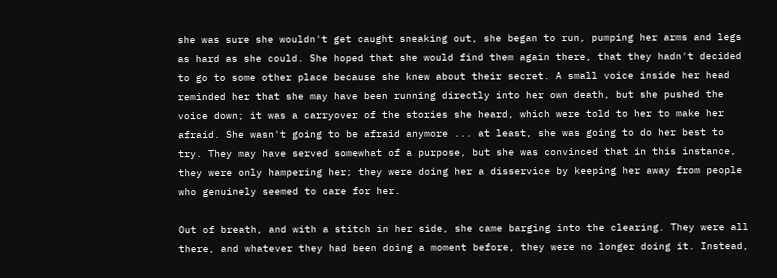she was sure she wouldn't get caught sneaking out, she began to run, pumping her arms and legs as hard as she could. She hoped that she would find them again there, that they hadn't decided to go to some other place because she knew about their secret. A small voice inside her head reminded her that she may have been running directly into her own death, but she pushed the voice down; it was a carryover of the stories she heard, which were told to her to make her afraid. She wasn't going to be afraid anymore ... at least, she was going to do her best to try. They may have served somewhat of a purpose, but she was convinced that in this instance, they were only hampering her; they were doing her a disservice by keeping her away from people who genuinely seemed to care for her.

Out of breath, and with a stitch in her side, she came barging into the clearing. They were all there, and whatever they had been doing a moment before, they were no longer doing it. Instead,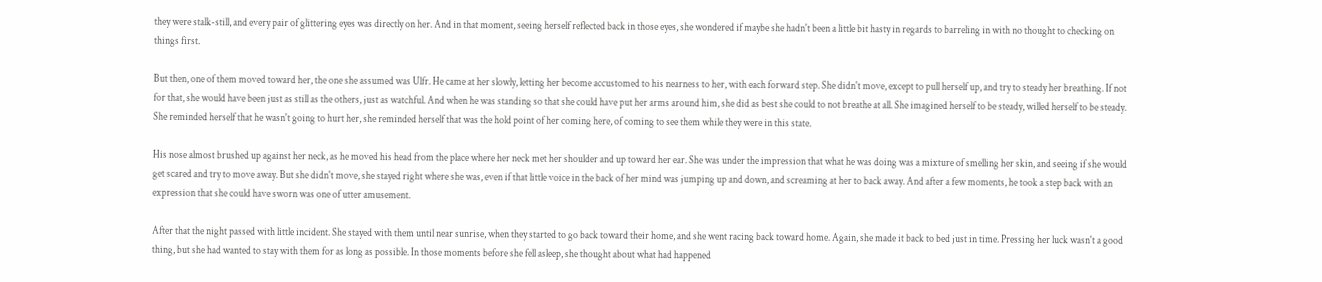they were stalk-still, and every pair of glittering eyes was directly on her. And in that moment, seeing herself reflected back in those eyes, she wondered if maybe she hadn't been a little bit hasty in regards to barreling in with no thought to checking on things first.

But then, one of them moved toward her, the one she assumed was Ulfr. He came at her slowly, letting her become accustomed to his nearness to her, with each forward step. She didn't move, except to pull herself up, and try to steady her breathing. If not for that, she would have been just as still as the others, just as watchful. And when he was standing so that she could have put her arms around him, she did as best she could to not breathe at all. She imagined herself to be steady, willed herself to be steady. She reminded herself that he wasn't going to hurt her, she reminded herself that was the hold point of her coming here, of coming to see them while they were in this state.

His nose almost brushed up against her neck, as he moved his head from the place where her neck met her shoulder and up toward her ear. She was under the impression that what he was doing was a mixture of smelling her skin, and seeing if she would get scared and try to move away. But she didn't move, she stayed right where she was, even if that little voice in the back of her mind was jumping up and down, and screaming at her to back away. And after a few moments, he took a step back with an expression that she could have sworn was one of utter amusement.

After that the night passed with little incident. She stayed with them until near sunrise, when they started to go back toward their home, and she went racing back toward home. Again, she made it back to bed just in time. Pressing her luck wasn't a good thing, but she had wanted to stay with them for as long as possible. In those moments before she fell asleep, she thought about what had happened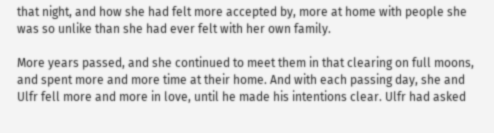that night, and how she had felt more accepted by, more at home with people she was so unlike than she had ever felt with her own family.

More years passed, and she continued to meet them in that clearing on full moons, and spent more and more time at their home. And with each passing day, she and Ulfr fell more and more in love, until he made his intentions clear. Ulfr had asked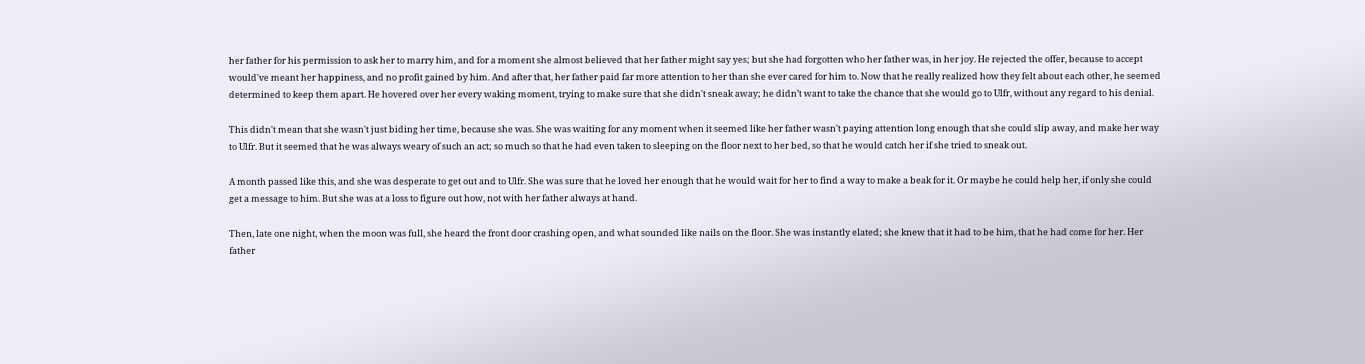her father for his permission to ask her to marry him, and for a moment she almost believed that her father might say yes; but she had forgotten who her father was, in her joy. He rejected the offer, because to accept would've meant her happiness, and no profit gained by him. And after that, her father paid far more attention to her than she ever cared for him to. Now that he really realized how they felt about each other, he seemed determined to keep them apart. He hovered over her every waking moment, trying to make sure that she didn't sneak away; he didn’t want to take the chance that she would go to Ulfr, without any regard to his denial.

This didn't mean that she wasn't just biding her time, because she was. She was waiting for any moment when it seemed like her father wasn't paying attention long enough that she could slip away, and make her way to Ulfr. But it seemed that he was always weary of such an act; so much so that he had even taken to sleeping on the floor next to her bed, so that he would catch her if she tried to sneak out.

A month passed like this, and she was desperate to get out and to Ulfr. She was sure that he loved her enough that he would wait for her to find a way to make a beak for it. Or maybe he could help her, if only she could get a message to him. But she was at a loss to figure out how, not with her father always at hand.

Then, late one night, when the moon was full, she heard the front door crashing open, and what sounded like nails on the floor. She was instantly elated; she knew that it had to be him, that he had come for her. Her father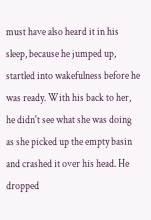must have also heard it in his sleep, because he jumped up, startled into wakefulness before he was ready. With his back to her, he didn't see what she was doing as she picked up the empty basin and crashed it over his head. He dropped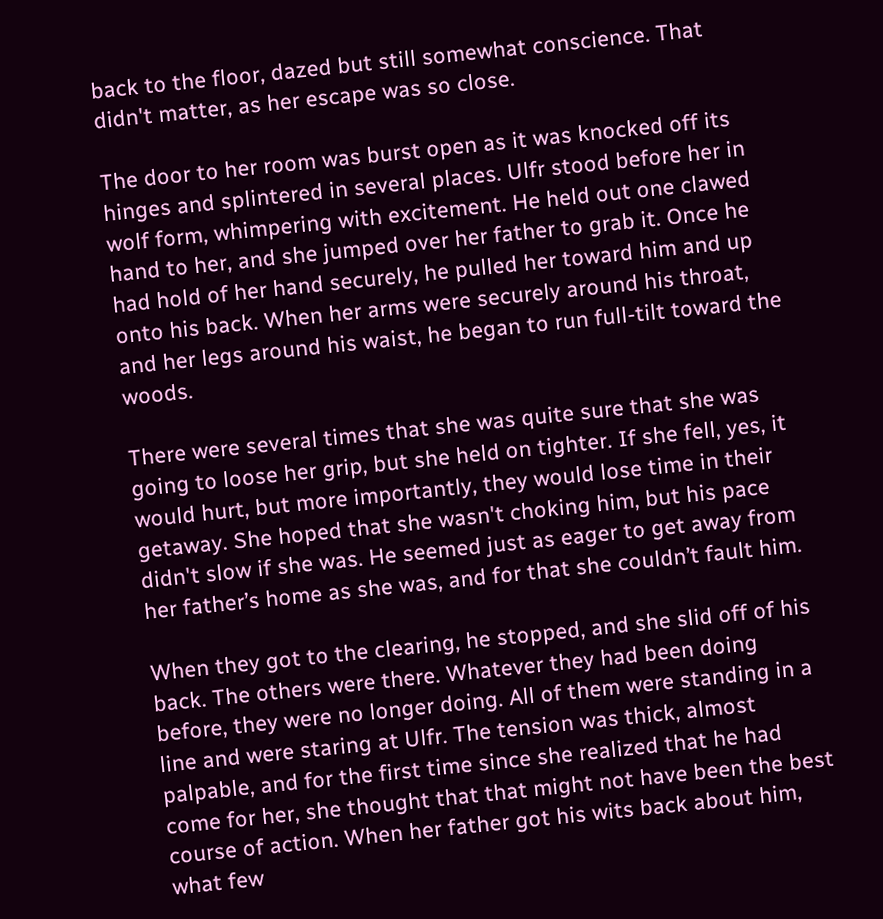back to the floor, dazed but still somewhat conscience. That didn't matter, as her escape was so close.

The door to her room was burst open as it was knocked off its hinges and splintered in several places. Ulfr stood before her in wolf form, whimpering with excitement. He held out one clawed hand to her, and she jumped over her father to grab it. Once he had hold of her hand securely, he pulled her toward him and up onto his back. When her arms were securely around his throat, and her legs around his waist, he began to run full-tilt toward the woods.

There were several times that she was quite sure that she was going to loose her grip, but she held on tighter. If she fell, yes, it would hurt, but more importantly, they would lose time in their getaway. She hoped that she wasn't choking him, but his pace didn't slow if she was. He seemed just as eager to get away from her father’s home as she was, and for that she couldn’t fault him.

When they got to the clearing, he stopped, and she slid off of his back. The others were there. Whatever they had been doing before, they were no longer doing. All of them were standing in a line and were staring at Ulfr. The tension was thick, almost palpable, and for the first time since she realized that he had come for her, she thought that that might not have been the best course of action. When her father got his wits back about him, what few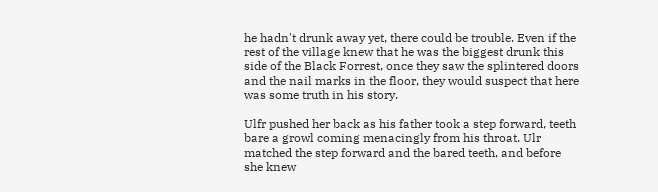he hadn't drunk away yet, there could be trouble. Even if the rest of the village knew that he was the biggest drunk this side of the Black Forrest, once they saw the splintered doors and the nail marks in the floor, they would suspect that here was some truth in his story.

Ulfr pushed her back as his father took a step forward, teeth bare a growl coming menacingly from his throat. Ulr matched the step forward and the bared teeth, and before she knew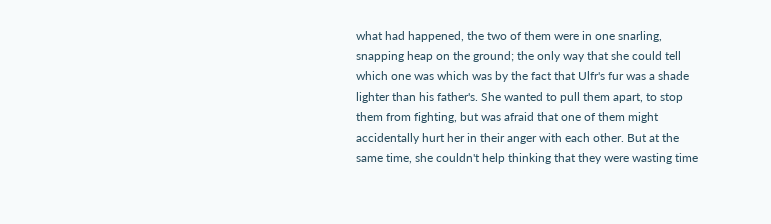what had happened, the two of them were in one snarling, snapping heap on the ground; the only way that she could tell which one was which was by the fact that Ulfr's fur was a shade lighter than his father's. She wanted to pull them apart, to stop them from fighting, but was afraid that one of them might accidentally hurt her in their anger with each other. But at the same time, she couldn't help thinking that they were wasting time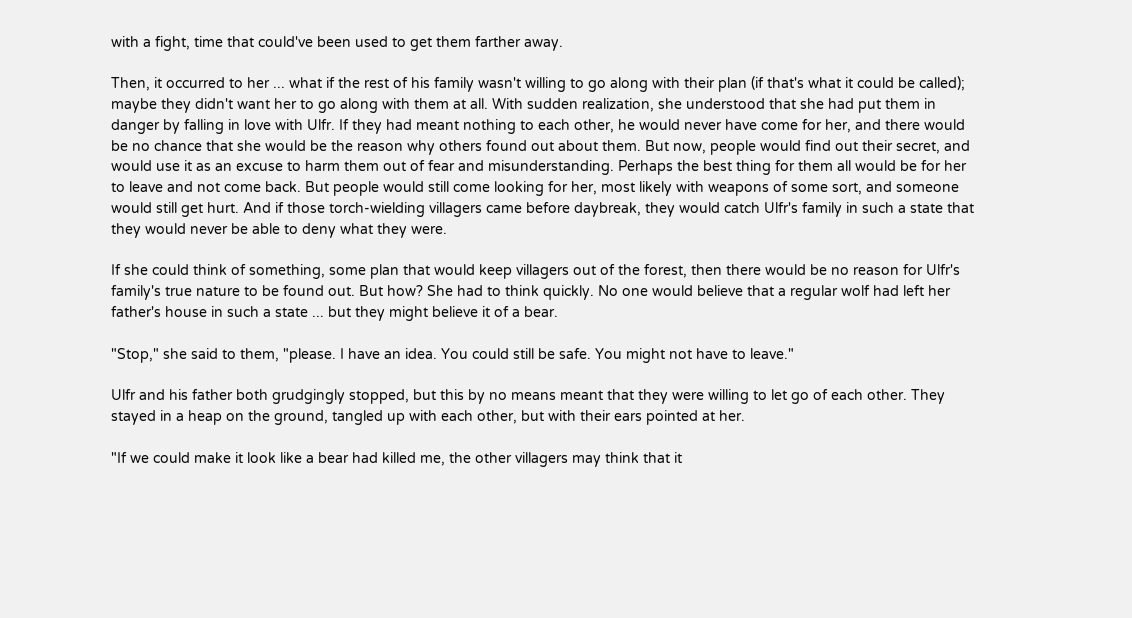with a fight, time that could've been used to get them farther away.

Then, it occurred to her ... what if the rest of his family wasn't willing to go along with their plan (if that's what it could be called); maybe they didn't want her to go along with them at all. With sudden realization, she understood that she had put them in danger by falling in love with Ulfr. If they had meant nothing to each other, he would never have come for her, and there would be no chance that she would be the reason why others found out about them. But now, people would find out their secret, and would use it as an excuse to harm them out of fear and misunderstanding. Perhaps the best thing for them all would be for her to leave and not come back. But people would still come looking for her, most likely with weapons of some sort, and someone would still get hurt. And if those torch-wielding villagers came before daybreak, they would catch Ulfr's family in such a state that they would never be able to deny what they were.

If she could think of something, some plan that would keep villagers out of the forest, then there would be no reason for Ulfr's family's true nature to be found out. But how? She had to think quickly. No one would believe that a regular wolf had left her father's house in such a state ... but they might believe it of a bear.

"Stop," she said to them, "please. I have an idea. You could still be safe. You might not have to leave."

Ulfr and his father both grudgingly stopped, but this by no means meant that they were willing to let go of each other. They stayed in a heap on the ground, tangled up with each other, but with their ears pointed at her.

"If we could make it look like a bear had killed me, the other villagers may think that it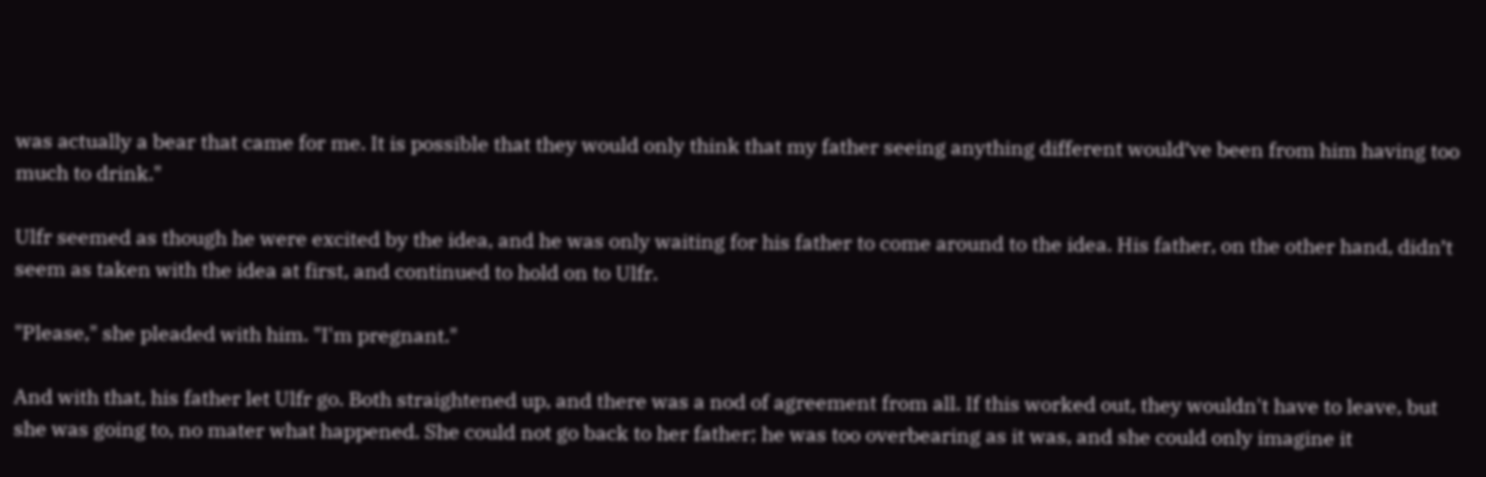was actually a bear that came for me. It is possible that they would only think that my father seeing anything different would’ve been from him having too much to drink."

Ulfr seemed as though he were excited by the idea, and he was only waiting for his father to come around to the idea. His father, on the other hand, didn’t seem as taken with the idea at first, and continued to hold on to Ulfr.

"Please," she pleaded with him. "I'm pregnant."

And with that, his father let Ulfr go. Both straightened up, and there was a nod of agreement from all. If this worked out, they wouldn't have to leave, but she was going to, no mater what happened. She could not go back to her father; he was too overbearing as it was, and she could only imagine it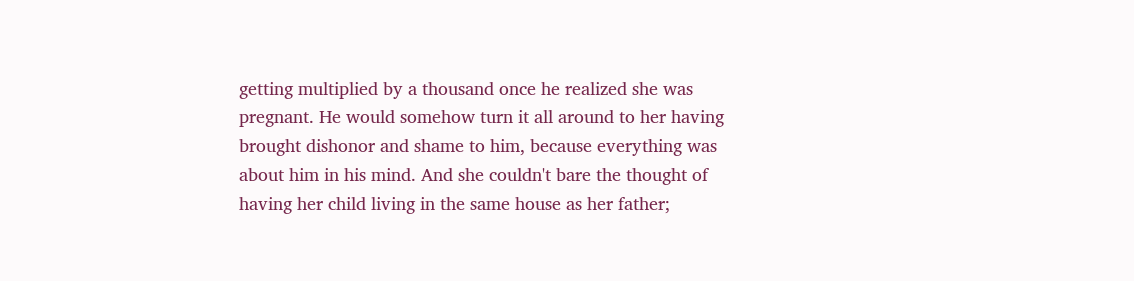getting multiplied by a thousand once he realized she was pregnant. He would somehow turn it all around to her having brought dishonor and shame to him, because everything was about him in his mind. And she couldn't bare the thought of having her child living in the same house as her father;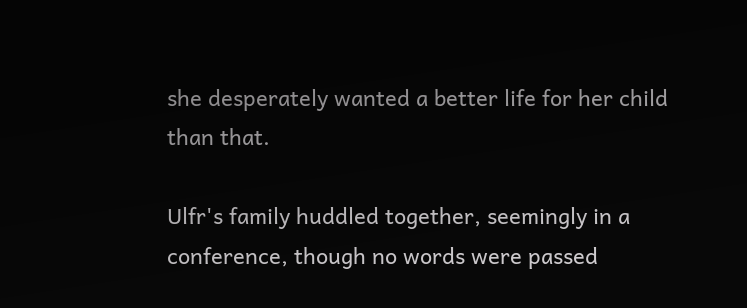she desperately wanted a better life for her child than that.

Ulfr's family huddled together, seemingly in a conference, though no words were passed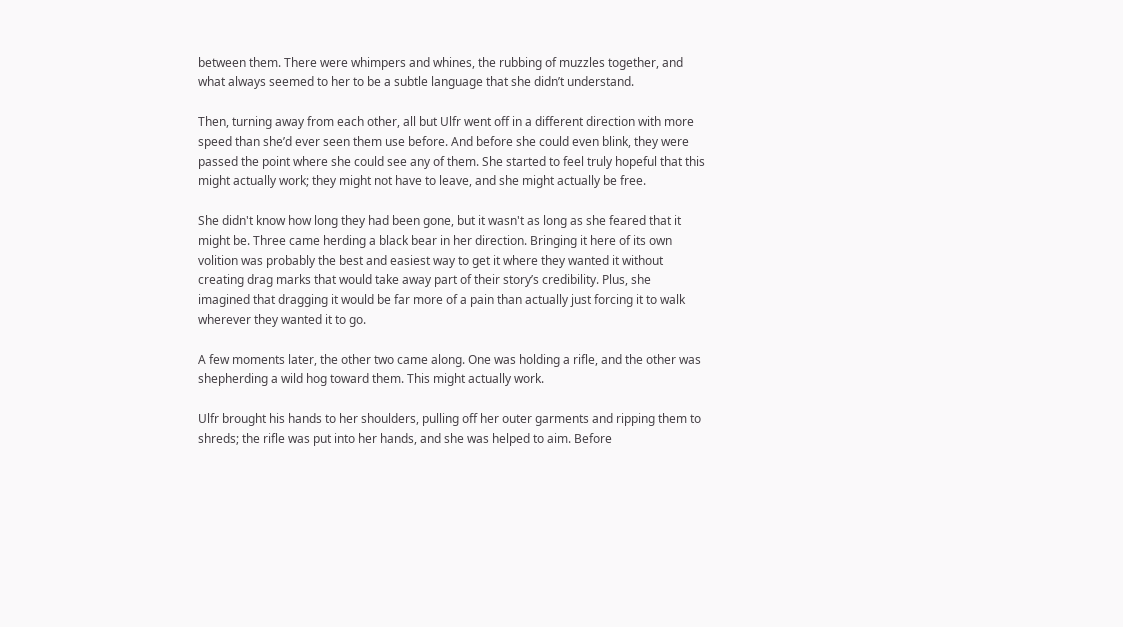between them. There were whimpers and whines, the rubbing of muzzles together, and what always seemed to her to be a subtle language that she didn’t understand.

Then, turning away from each other, all but Ulfr went off in a different direction with more speed than she’d ever seen them use before. And before she could even blink, they were passed the point where she could see any of them. She started to feel truly hopeful that this might actually work; they might not have to leave, and she might actually be free.

She didn't know how long they had been gone, but it wasn't as long as she feared that it might be. Three came herding a black bear in her direction. Bringing it here of its own volition was probably the best and easiest way to get it where they wanted it without creating drag marks that would take away part of their story’s credibility. Plus, she imagined that dragging it would be far more of a pain than actually just forcing it to walk wherever they wanted it to go.

A few moments later, the other two came along. One was holding a rifle, and the other was shepherding a wild hog toward them. This might actually work.

Ulfr brought his hands to her shoulders, pulling off her outer garments and ripping them to shreds; the rifle was put into her hands, and she was helped to aim. Before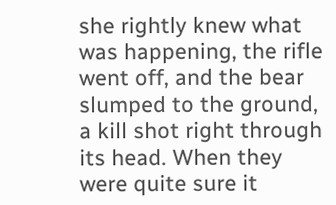she rightly knew what was happening, the rifle went off, and the bear slumped to the ground, a kill shot right through its head. When they were quite sure it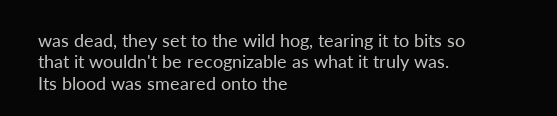was dead, they set to the wild hog, tearing it to bits so that it wouldn't be recognizable as what it truly was. Its blood was smeared onto the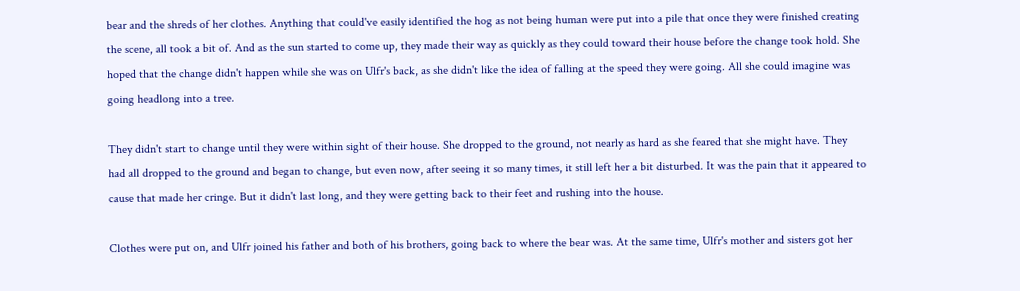bear and the shreds of her clothes. Anything that could've easily identified the hog as not being human were put into a pile that once they were finished creating the scene, all took a bit of. And as the sun started to come up, they made their way as quickly as they could toward their house before the change took hold. She hoped that the change didn't happen while she was on Ulfr's back, as she didn't like the idea of falling at the speed they were going. All she could imagine was going headlong into a tree.

They didn't start to change until they were within sight of their house. She dropped to the ground, not nearly as hard as she feared that she might have. They had all dropped to the ground and began to change, but even now, after seeing it so many times, it still left her a bit disturbed. It was the pain that it appeared to cause that made her cringe. But it didn't last long, and they were getting back to their feet and rushing into the house.

Clothes were put on, and Ulfr joined his father and both of his brothers, going back to where the bear was. At the same time, Ulfr's mother and sisters got her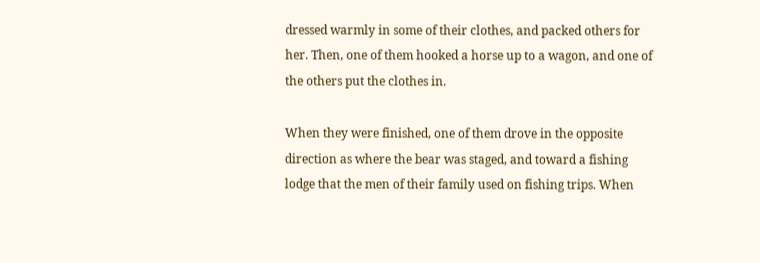dressed warmly in some of their clothes, and packed others for her. Then, one of them hooked a horse up to a wagon, and one of the others put the clothes in.

When they were finished, one of them drove in the opposite direction as where the bear was staged, and toward a fishing lodge that the men of their family used on fishing trips. When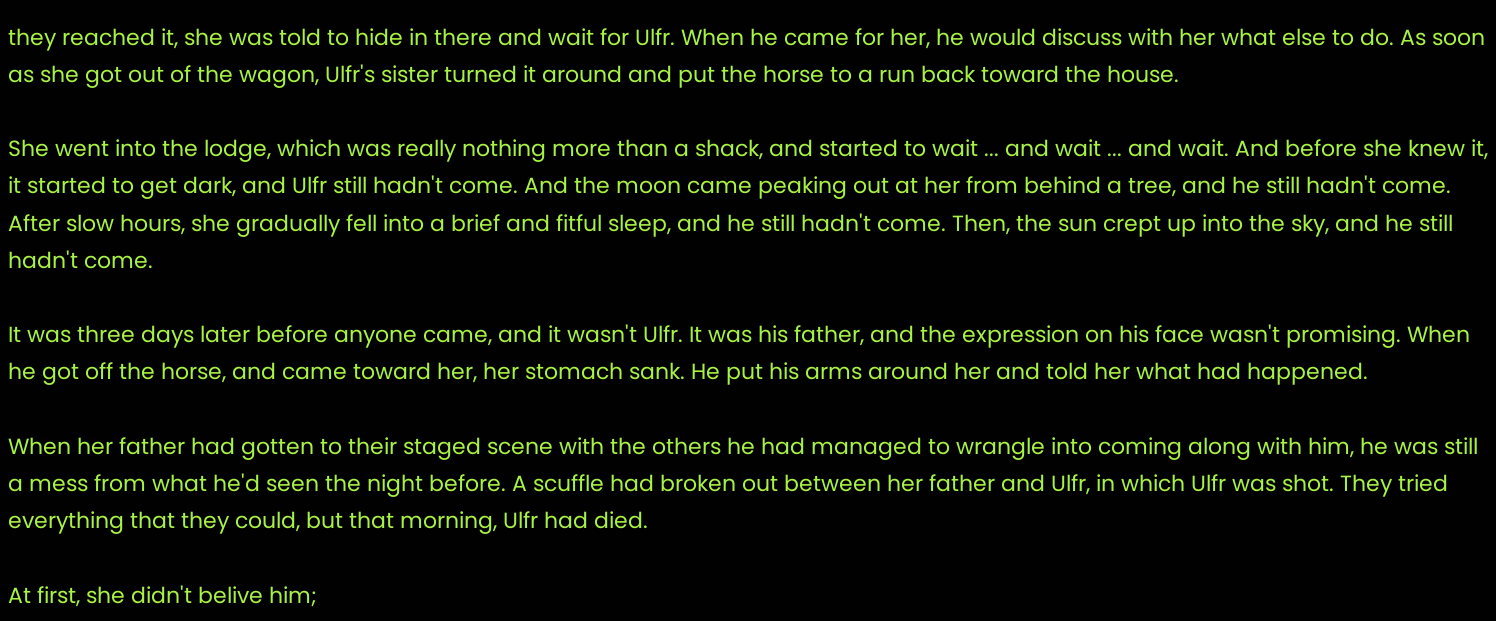they reached it, she was told to hide in there and wait for Ulfr. When he came for her, he would discuss with her what else to do. As soon as she got out of the wagon, Ulfr's sister turned it around and put the horse to a run back toward the house.

She went into the lodge, which was really nothing more than a shack, and started to wait ... and wait ... and wait. And before she knew it, it started to get dark, and Ulfr still hadn't come. And the moon came peaking out at her from behind a tree, and he still hadn't come. After slow hours, she gradually fell into a brief and fitful sleep, and he still hadn't come. Then, the sun crept up into the sky, and he still hadn't come.

It was three days later before anyone came, and it wasn't Ulfr. It was his father, and the expression on his face wasn't promising. When he got off the horse, and came toward her, her stomach sank. He put his arms around her and told her what had happened.

When her father had gotten to their staged scene with the others he had managed to wrangle into coming along with him, he was still a mess from what he'd seen the night before. A scuffle had broken out between her father and Ulfr, in which Ulfr was shot. They tried everything that they could, but that morning, Ulfr had died.

At first, she didn't belive him;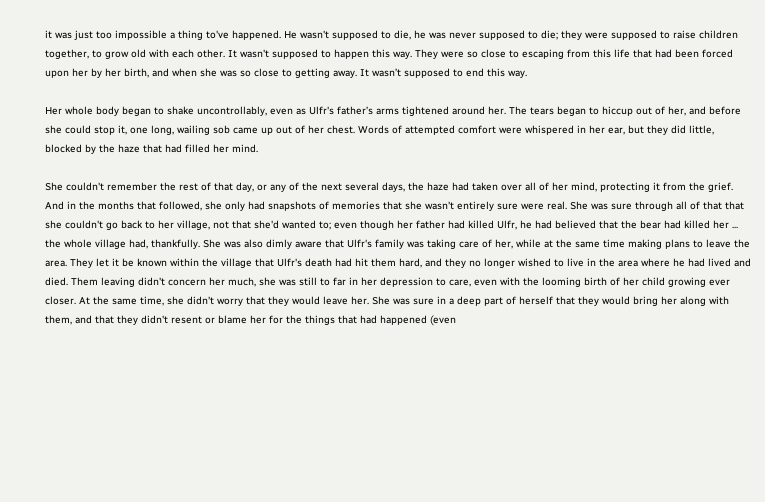it was just too impossible a thing to've happened. He wasn't supposed to die, he was never supposed to die; they were supposed to raise children together, to grow old with each other. It wasn't supposed to happen this way. They were so close to escaping from this life that had been forced upon her by her birth, and when she was so close to getting away. It wasn’t supposed to end this way.

Her whole body began to shake uncontrollably, even as Ulfr's father’s arms tightened around her. The tears began to hiccup out of her, and before she could stop it, one long, wailing sob came up out of her chest. Words of attempted comfort were whispered in her ear, but they did little, blocked by the haze that had filled her mind.

She couldn't remember the rest of that day, or any of the next several days, the haze had taken over all of her mind, protecting it from the grief. And in the months that followed, she only had snapshots of memories that she wasn't entirely sure were real. She was sure through all of that that she couldn't go back to her village, not that she'd wanted to; even though her father had killed Ulfr, he had believed that the bear had killed her ... the whole village had, thankfully. She was also dimly aware that Ulfr's family was taking care of her, while at the same time making plans to leave the area. They let it be known within the village that Ulfr's death had hit them hard, and they no longer wished to live in the area where he had lived and died. Them leaving didn't concern her much, she was still to far in her depression to care, even with the looming birth of her child growing ever closer. At the same time, she didn't worry that they would leave her. She was sure in a deep part of herself that they would bring her along with them, and that they didn't resent or blame her for the things that had happened (even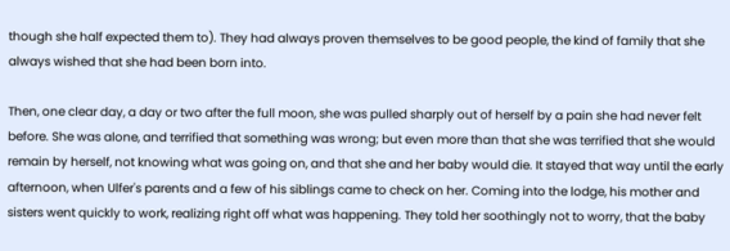though she half expected them to). They had always proven themselves to be good people, the kind of family that she always wished that she had been born into.

Then, one clear day, a day or two after the full moon, she was pulled sharply out of herself by a pain she had never felt before. She was alone, and terrified that something was wrong; but even more than that she was terrified that she would remain by herself, not knowing what was going on, and that she and her baby would die. It stayed that way until the early afternoon, when Ulfer's parents and a few of his siblings came to check on her. Coming into the lodge, his mother and sisters went quickly to work, realizing right off what was happening. They told her soothingly not to worry, that the baby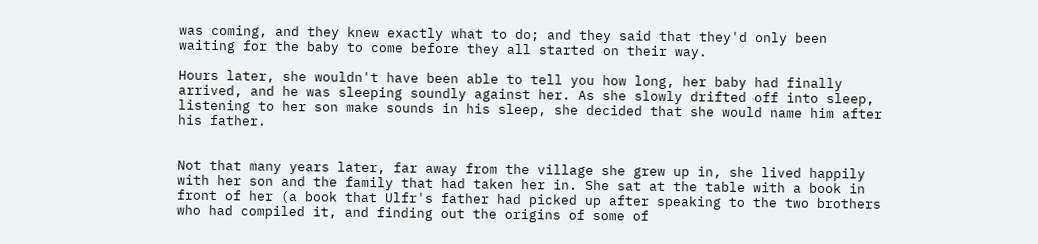was coming, and they knew exactly what to do; and they said that they'd only been waiting for the baby to come before they all started on their way.

Hours later, she wouldn't have been able to tell you how long, her baby had finally arrived, and he was sleeping soundly against her. As she slowly drifted off into sleep, listening to her son make sounds in his sleep, she decided that she would name him after his father.


Not that many years later, far away from the village she grew up in, she lived happily with her son and the family that had taken her in. She sat at the table with a book in front of her (a book that Ulfr's father had picked up after speaking to the two brothers who had compiled it, and finding out the origins of some of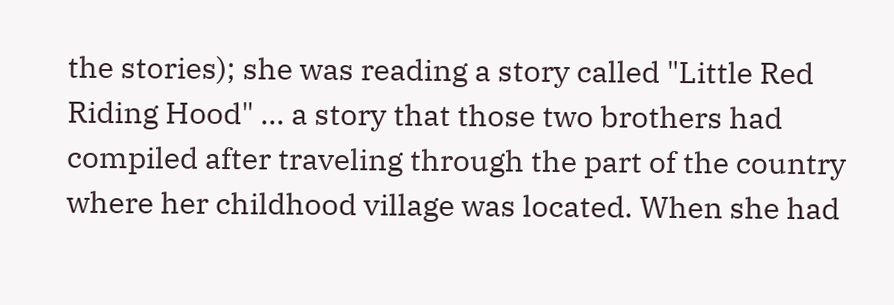the stories); she was reading a story called "Little Red Riding Hood" ... a story that those two brothers had compiled after traveling through the part of the country where her childhood village was located. When she had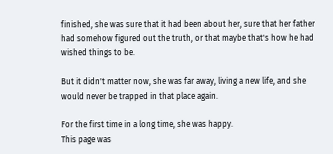finished, she was sure that it had been about her, sure that her father had somehow figured out the truth, or that maybe that's how he had wished things to be.

But it didn't matter now, she was far away, living a new life, and she would never be trapped in that place again.

For the first time in a long time, she was happy.
This page was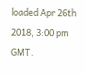loaded Apr 26th 2018, 3:00 pm GMT.